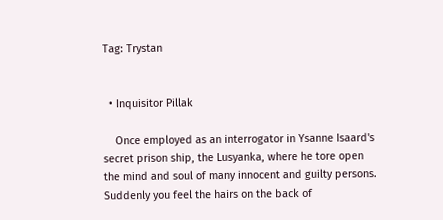Tag: Trystan


  • Inquisitor Pillak

    Once employed as an interrogator in Ysanne Isaard's secret prison ship, the Lusyanka, where he tore open the mind and soul of many innocent and guilty persons. Suddenly you feel the hairs on the back of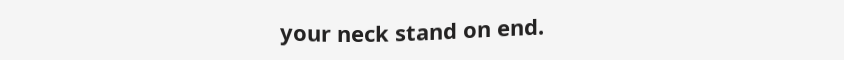your neck stand on end.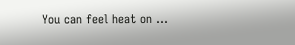You can feel heat on …